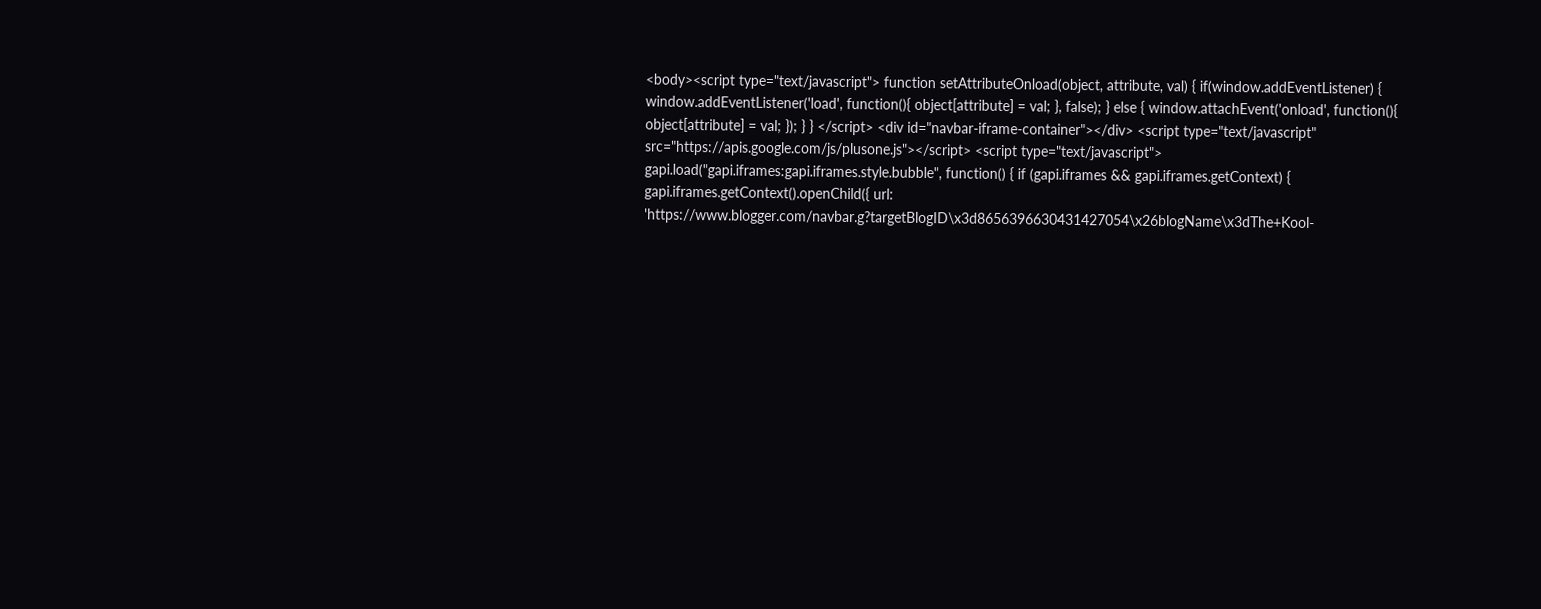<body><script type="text/javascript"> function setAttributeOnload(object, attribute, val) { if(window.addEventListener) { window.addEventListener('load', function(){ object[attribute] = val; }, false); } else { window.attachEvent('onload', function(){ object[attribute] = val; }); } } </script> <div id="navbar-iframe-container"></div> <script type="text/javascript" src="https://apis.google.com/js/plusone.js"></script> <script type="text/javascript"> gapi.load("gapi.iframes:gapi.iframes.style.bubble", function() { if (gapi.iframes && gapi.iframes.getContext) { gapi.iframes.getContext().openChild({ url: 'https://www.blogger.com/navbar.g?targetBlogID\x3d8656396630431427054\x26blogName\x3dThe+Kool-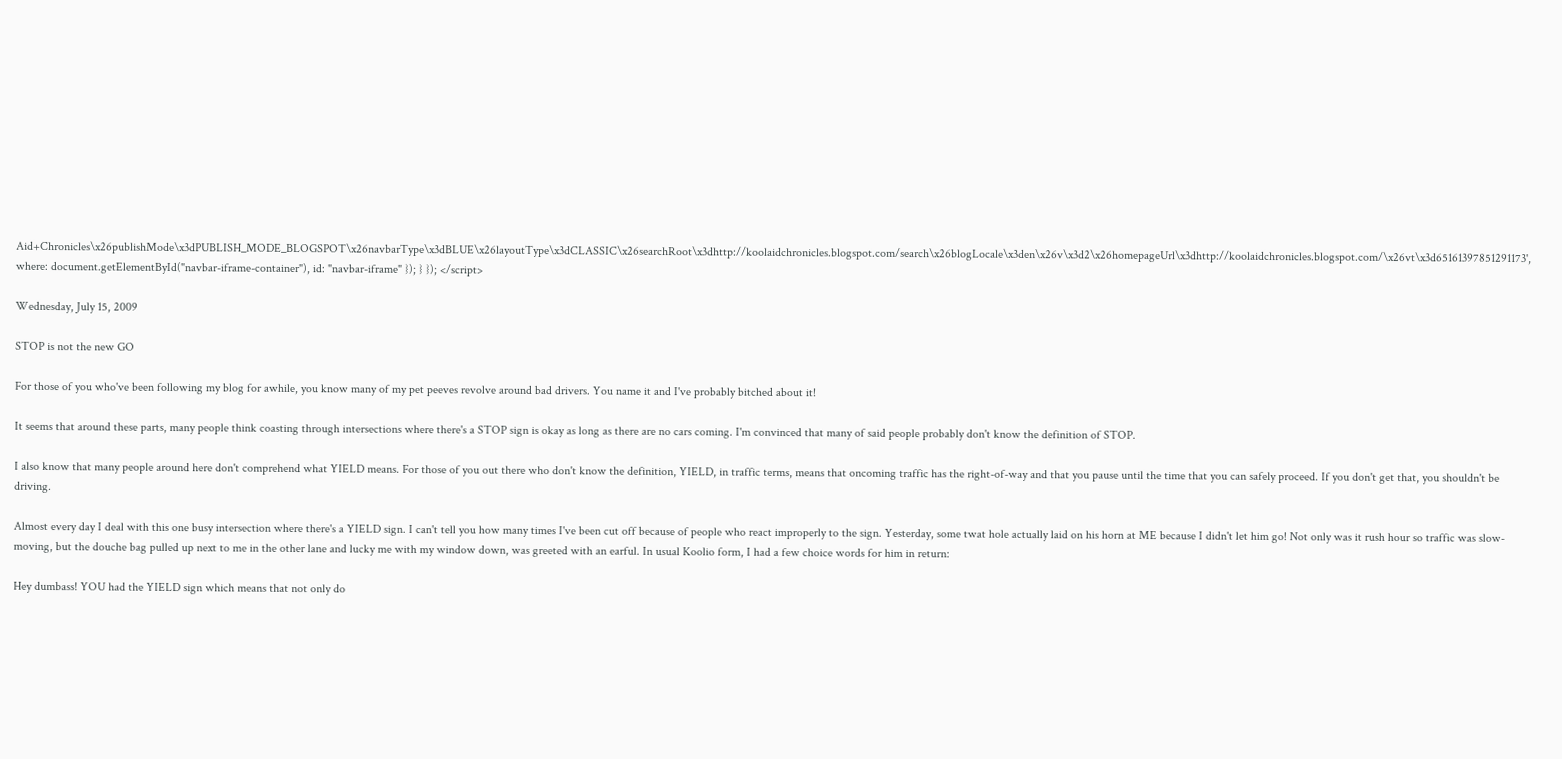Aid+Chronicles\x26publishMode\x3dPUBLISH_MODE_BLOGSPOT\x26navbarType\x3dBLUE\x26layoutType\x3dCLASSIC\x26searchRoot\x3dhttp://koolaidchronicles.blogspot.com/search\x26blogLocale\x3den\x26v\x3d2\x26homepageUrl\x3dhttp://koolaidchronicles.blogspot.com/\x26vt\x3d65161397851291173', where: document.getElementById("navbar-iframe-container"), id: "navbar-iframe" }); } }); </script>

Wednesday, July 15, 2009

STOP is not the new GO

For those of you who've been following my blog for awhile, you know many of my pet peeves revolve around bad drivers. You name it and I've probably bitched about it!

It seems that around these parts, many people think coasting through intersections where there's a STOP sign is okay as long as there are no cars coming. I'm convinced that many of said people probably don't know the definition of STOP.

I also know that many people around here don't comprehend what YIELD means. For those of you out there who don't know the definition, YIELD, in traffic terms, means that oncoming traffic has the right-of-way and that you pause until the time that you can safely proceed. If you don't get that, you shouldn't be driving.

Almost every day I deal with this one busy intersection where there's a YIELD sign. I can't tell you how many times I've been cut off because of people who react improperly to the sign. Yesterday, some twat hole actually laid on his horn at ME because I didn't let him go! Not only was it rush hour so traffic was slow-moving, but the douche bag pulled up next to me in the other lane and lucky me with my window down, was greeted with an earful. In usual Koolio form, I had a few choice words for him in return:

Hey dumbass! YOU had the YIELD sign which means that not only do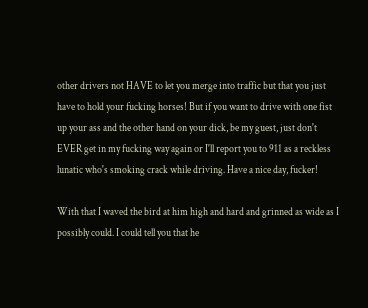other drivers not HAVE to let you merge into traffic but that you just have to hold your fucking horses! But if you want to drive with one fist up your ass and the other hand on your dick, be my guest, just don't EVER get in my fucking way again or I'll report you to 911 as a reckless lunatic who's smoking crack while driving. Have a nice day, fucker!

With that I waved the bird at him high and hard and grinned as wide as I possibly could. I could tell you that he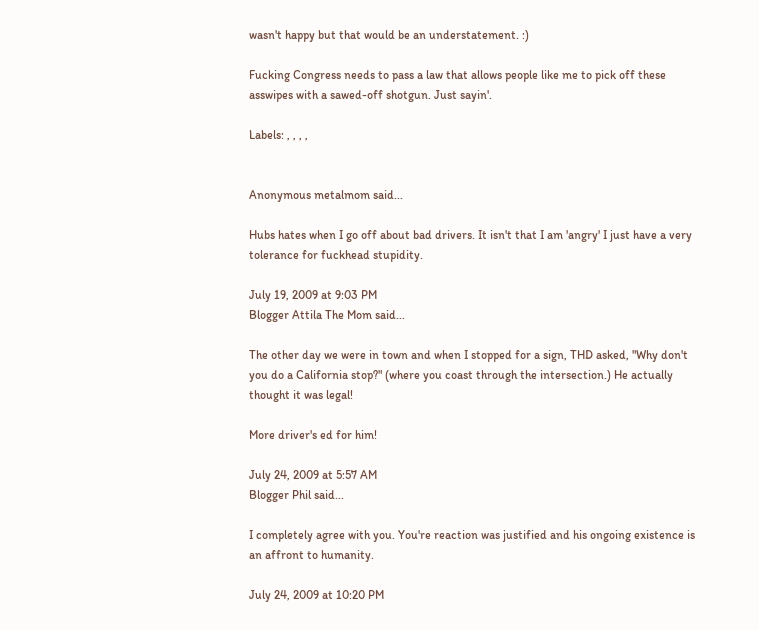wasn't happy but that would be an understatement. :)

Fucking Congress needs to pass a law that allows people like me to pick off these asswipes with a sawed-off shotgun. Just sayin'.

Labels: , , , ,


Anonymous metalmom said...

Hubs hates when I go off about bad drivers. It isn't that I am 'angry' I just have a very tolerance for fuckhead stupidity.

July 19, 2009 at 9:03 PM
Blogger Attila The Mom said...

The other day we were in town and when I stopped for a sign, THD asked, "Why don't you do a California stop?" (where you coast through the intersection.) He actually thought it was legal!

More driver's ed for him!

July 24, 2009 at 5:57 AM
Blogger Phil said...

I completely agree with you. You're reaction was justified and his ongoing existence is an affront to humanity.

July 24, 2009 at 10:20 PM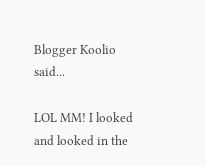Blogger Koolio said...

LOL MM! I looked and looked in the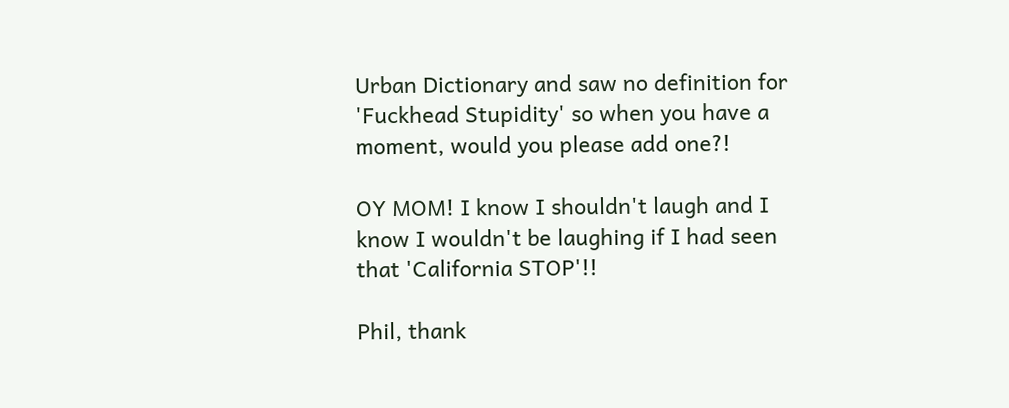Urban Dictionary and saw no definition for 'Fuckhead Stupidity' so when you have a moment, would you please add one?!

OY MOM! I know I shouldn't laugh and I know I wouldn't be laughing if I had seen that 'California STOP'!!

Phil, thank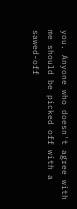you. Anyone who doesn't agree with me should be picked off with a sawed-off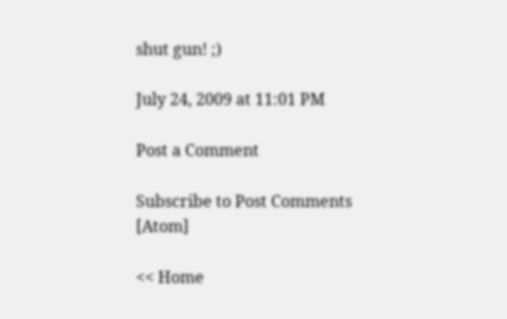shut gun! ;)

July 24, 2009 at 11:01 PM

Post a Comment

Subscribe to Post Comments [Atom]

<< Home